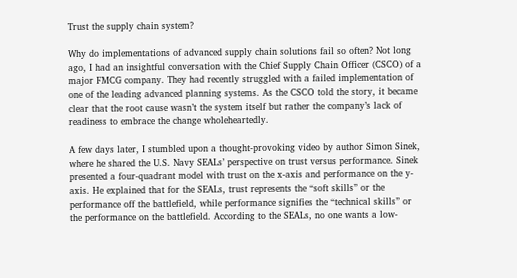Trust the supply chain system?

Why do implementations of advanced supply chain solutions fail so often? Not long ago, I had an insightful conversation with the Chief Supply Chain Officer (CSCO) of a major FMCG company. They had recently struggled with a failed implementation of one of the leading advanced planning systems. As the CSCO told the story, it became clear that the root cause wasn’t the system itself but rather the company’s lack of readiness to embrace the change wholeheartedly.

A few days later, I stumbled upon a thought-provoking video by author Simon Sinek, where he shared the U.S. Navy SEALs’ perspective on trust versus performance. Sinek presented a four-quadrant model with trust on the x-axis and performance on the y-axis. He explained that for the SEALs, trust represents the “soft skills” or the performance off the battlefield, while performance signifies the “technical skills” or the performance on the battlefield. According to the SEALs, no one wants a low-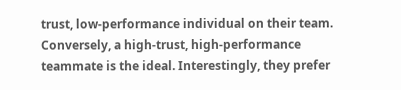trust, low-performance individual on their team. Conversely, a high-trust, high-performance teammate is the ideal. Interestingly, they prefer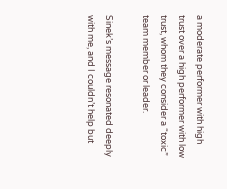a moderate performer with high trust over a high performer with low trust, whom they consider a “toxic” team member or leader.

Sinek’s message resonated deeply with me, and I couldn’t help but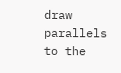draw parallels to the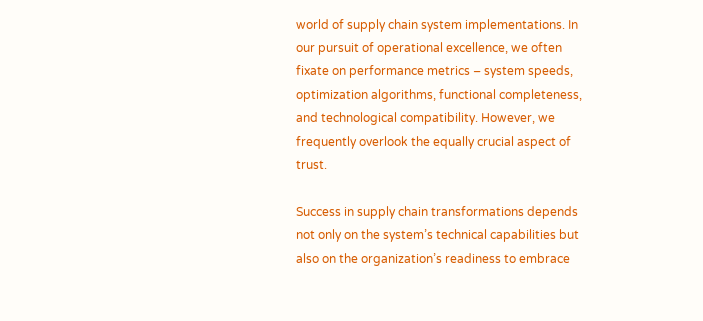world of supply chain system implementations. In our pursuit of operational excellence, we often fixate on performance metrics – system speeds, optimization algorithms, functional completeness, and technological compatibility. However, we frequently overlook the equally crucial aspect of trust.

Success in supply chain transformations depends not only on the system’s technical capabilities but also on the organization’s readiness to embrace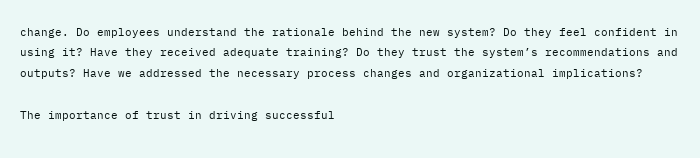change. Do employees understand the rationale behind the new system? Do they feel confident in using it? Have they received adequate training? Do they trust the system’s recommendations and outputs? Have we addressed the necessary process changes and organizational implications?

The importance of trust in driving successful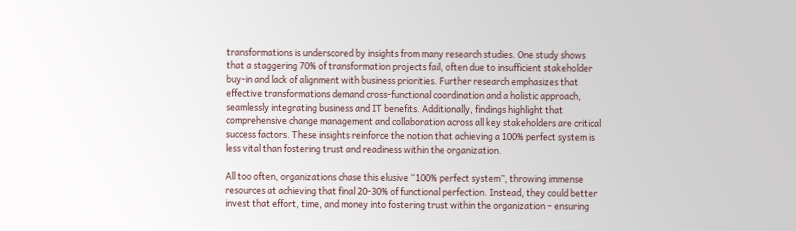transformations is underscored by insights from many research studies. One study shows that a staggering 70% of transformation projects fail, often due to insufficient stakeholder buy-in and lack of alignment with business priorities. Further research emphasizes that effective transformations demand cross-functional coordination and a holistic approach, seamlessly integrating business and IT benefits. Additionally, findings highlight that comprehensive change management and collaboration across all key stakeholders are critical success factors. These insights reinforce the notion that achieving a 100% perfect system is less vital than fostering trust and readiness within the organization.

All too often, organizations chase this elusive “100% perfect system”, throwing immense resources at achieving that final 20-30% of functional perfection. Instead, they could better invest that effort, time, and money into fostering trust within the organization – ensuring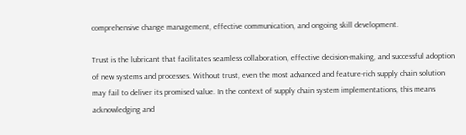comprehensive change management, effective communication, and ongoing skill development.

Trust is the lubricant that facilitates seamless collaboration, effective decision-making, and successful adoption of new systems and processes. Without trust, even the most advanced and feature-rich supply chain solution may fail to deliver its promised value. In the context of supply chain system implementations, this means acknowledging and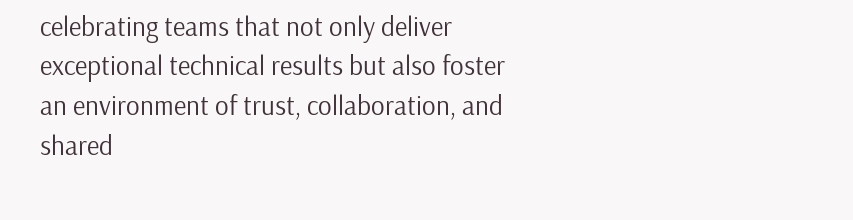celebrating teams that not only deliver exceptional technical results but also foster an environment of trust, collaboration, and shared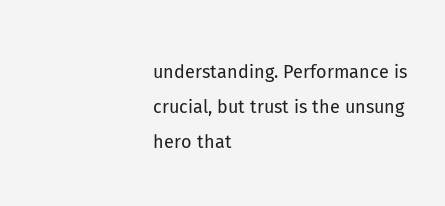understanding. Performance is crucial, but trust is the unsung hero that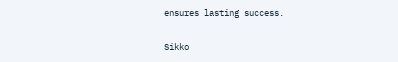ensures lasting success.

Sikko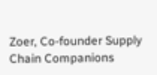Zoer, Co-founder Supply Chain Companions